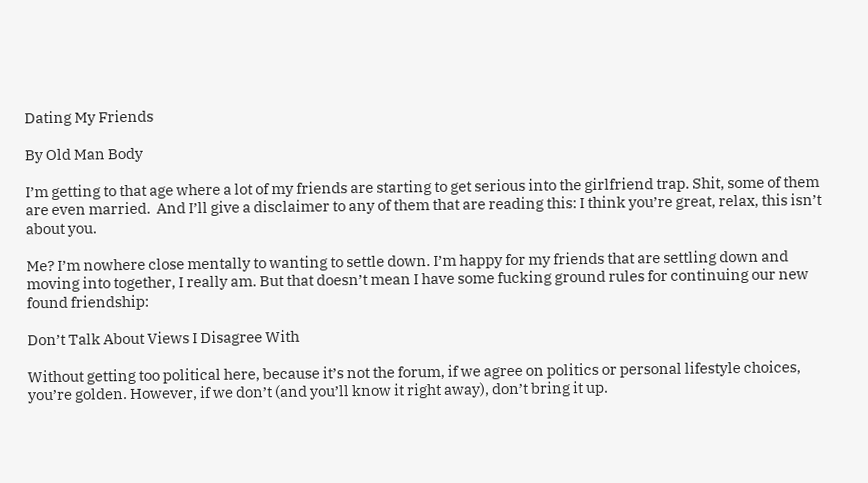Dating My Friends

By Old Man Body

I’m getting to that age where a lot of my friends are starting to get serious into the girlfriend trap. Shit, some of them are even married.  And I’ll give a disclaimer to any of them that are reading this: I think you’re great, relax, this isn’t about you.

Me? I’m nowhere close mentally to wanting to settle down. I’m happy for my friends that are settling down and moving into together, I really am. But that doesn’t mean I have some fucking ground rules for continuing our new found friendship:

Don’t Talk About Views I Disagree With

Without getting too political here, because it’s not the forum, if we agree on politics or personal lifestyle choices, you’re golden. However, if we don’t (and you’ll know it right away), don’t bring it up.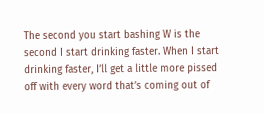The second you start bashing W is the second I start drinking faster. When I start drinking faster, I’ll get a little more pissed off with every word that’s coming out of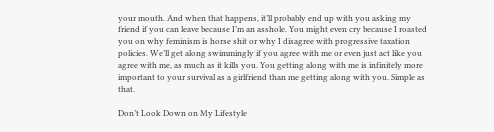your mouth. And when that happens, it’ll probably end up with you asking my friend if you can leave because I’m an asshole. You might even cry because I roasted you on why feminism is horse shit or why I disagree with progressive taxation policies. We’ll get along swimmingly if you agree with me or even just act like you agree with me, as much as it kills you. You getting along with me is infinitely more important to your survival as a girlfriend than me getting along with you. Simple as that.

Don’t Look Down on My Lifestyle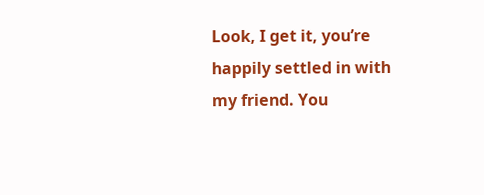Look, I get it, you’re happily settled in with my friend. You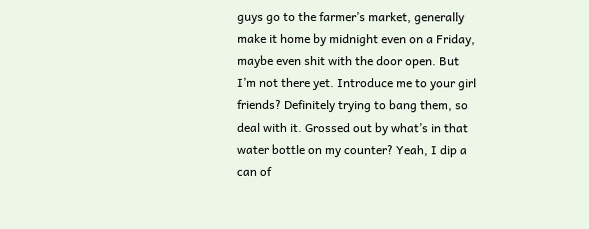guys go to the farmer’s market, generally make it home by midnight even on a Friday, maybe even shit with the door open. But I’m not there yet. Introduce me to your girl friends? Definitely trying to bang them, so deal with it. Grossed out by what’s in that water bottle on my counter? Yeah, I dip a can of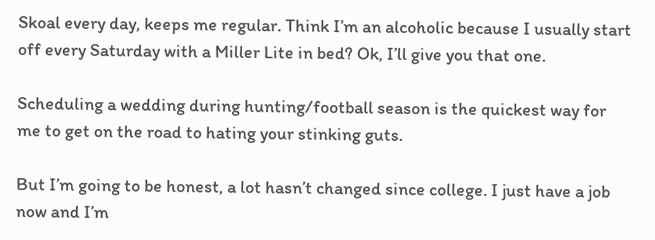Skoal every day, keeps me regular. Think I’m an alcoholic because I usually start off every Saturday with a Miller Lite in bed? Ok, I’ll give you that one.

Scheduling a wedding during hunting/football season is the quickest way for me to get on the road to hating your stinking guts.

But I’m going to be honest, a lot hasn’t changed since college. I just have a job now and I’m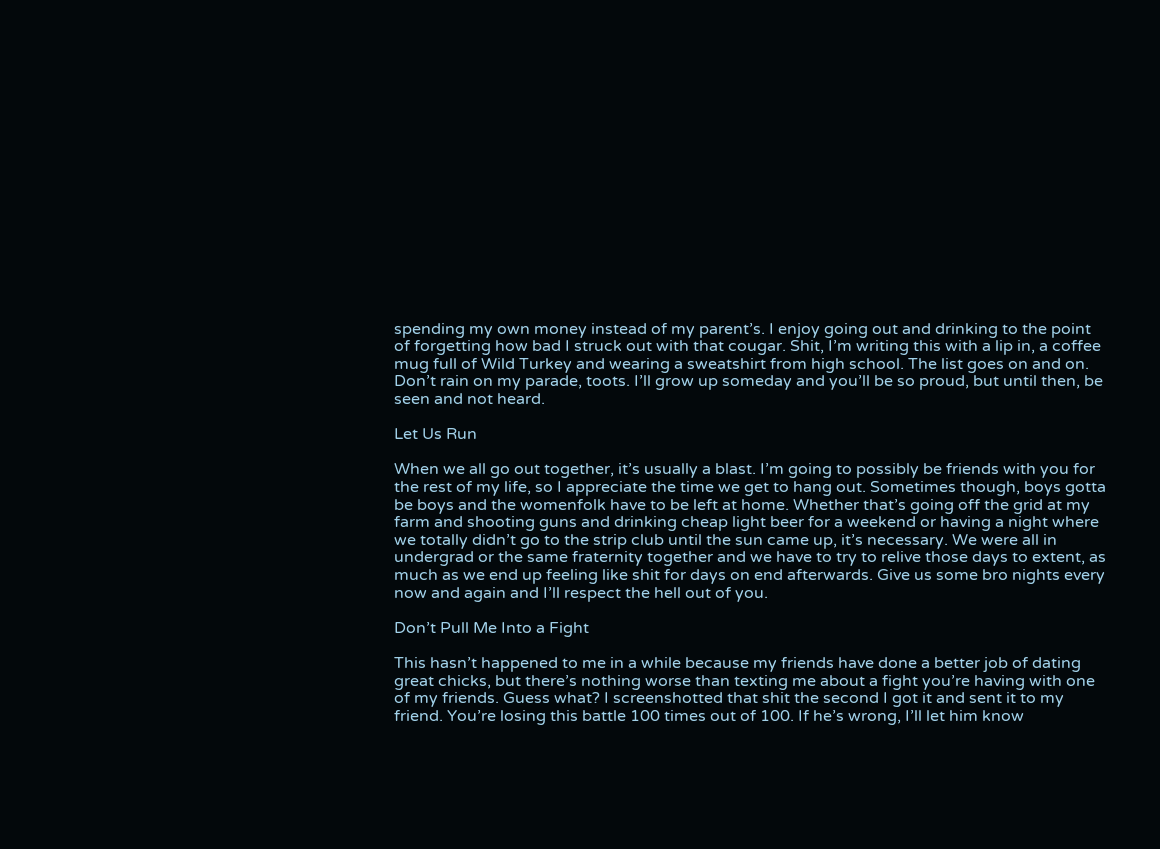spending my own money instead of my parent’s. I enjoy going out and drinking to the point of forgetting how bad I struck out with that cougar. Shit, I’m writing this with a lip in, a coffee mug full of Wild Turkey and wearing a sweatshirt from high school. The list goes on and on. Don’t rain on my parade, toots. I’ll grow up someday and you’ll be so proud, but until then, be seen and not heard.

Let Us Run

When we all go out together, it’s usually a blast. I’m going to possibly be friends with you for the rest of my life, so I appreciate the time we get to hang out. Sometimes though, boys gotta be boys and the womenfolk have to be left at home. Whether that’s going off the grid at my farm and shooting guns and drinking cheap light beer for a weekend or having a night where we totally didn’t go to the strip club until the sun came up, it’s necessary. We were all in undergrad or the same fraternity together and we have to try to relive those days to extent, as much as we end up feeling like shit for days on end afterwards. Give us some bro nights every now and again and I’ll respect the hell out of you.

Don’t Pull Me Into a Fight

This hasn’t happened to me in a while because my friends have done a better job of dating great chicks, but there’s nothing worse than texting me about a fight you’re having with one of my friends. Guess what? I screenshotted that shit the second I got it and sent it to my friend. You’re losing this battle 100 times out of 100. If he’s wrong, I’ll let him know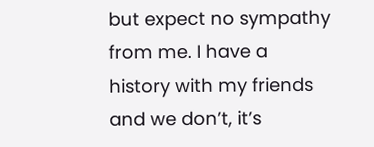but expect no sympathy from me. I have a history with my friends and we don’t, it’s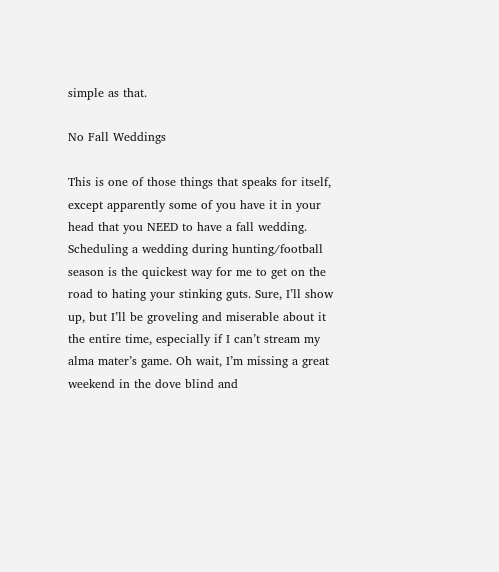simple as that.

No Fall Weddings

This is one of those things that speaks for itself, except apparently some of you have it in your head that you NEED to have a fall wedding. Scheduling a wedding during hunting/football season is the quickest way for me to get on the road to hating your stinking guts. Sure, I’ll show up, but I’ll be groveling and miserable about it the entire time, especially if I can’t stream my alma mater’s game. Oh wait, I’m missing a great weekend in the dove blind and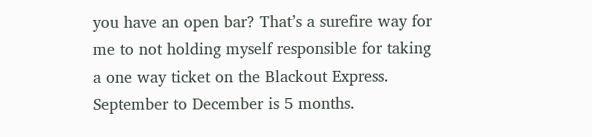you have an open bar? That’s a surefire way for me to not holding myself responsible for taking a one way ticket on the Blackout Express. September to December is 5 months.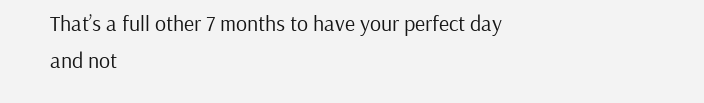That’s a full other 7 months to have your perfect day and not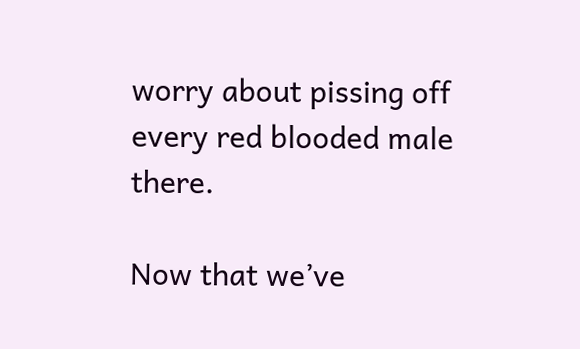worry about pissing off every red blooded male there.

Now that we’ve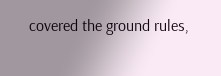covered the ground rules,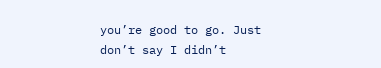you’re good to go. Just don’t say I didn’t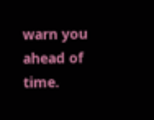warn you ahead of time.